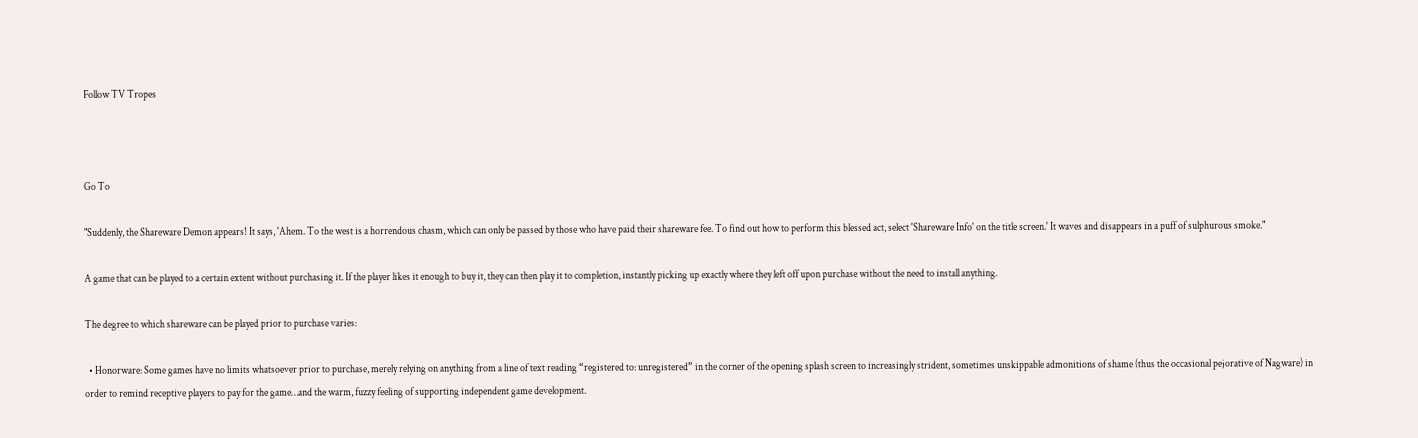Follow TV Tropes



Go To

"Suddenly, the Shareware Demon appears! It says, 'Ahem. To the west is a horrendous chasm, which can only be passed by those who have paid their shareware fee. To find out how to perform this blessed act, select 'Shareware Info' on the title screen.' It waves and disappears in a puff of sulphurous smoke."

A game that can be played to a certain extent without purchasing it. If the player likes it enough to buy it, they can then play it to completion, instantly picking up exactly where they left off upon purchase without the need to install anything.

The degree to which shareware can be played prior to purchase varies:

  • Honorware: Some games have no limits whatsoever prior to purchase, merely relying on anything from a line of text reading “registered to: unregistered” in the corner of the opening splash screen to increasingly strident, sometimes unskippable admonitions of shame (thus the occasional pejorative of Nagware) in order to remind receptive players to pay for the game…and the warm, fuzzy feeling of supporting independent game development.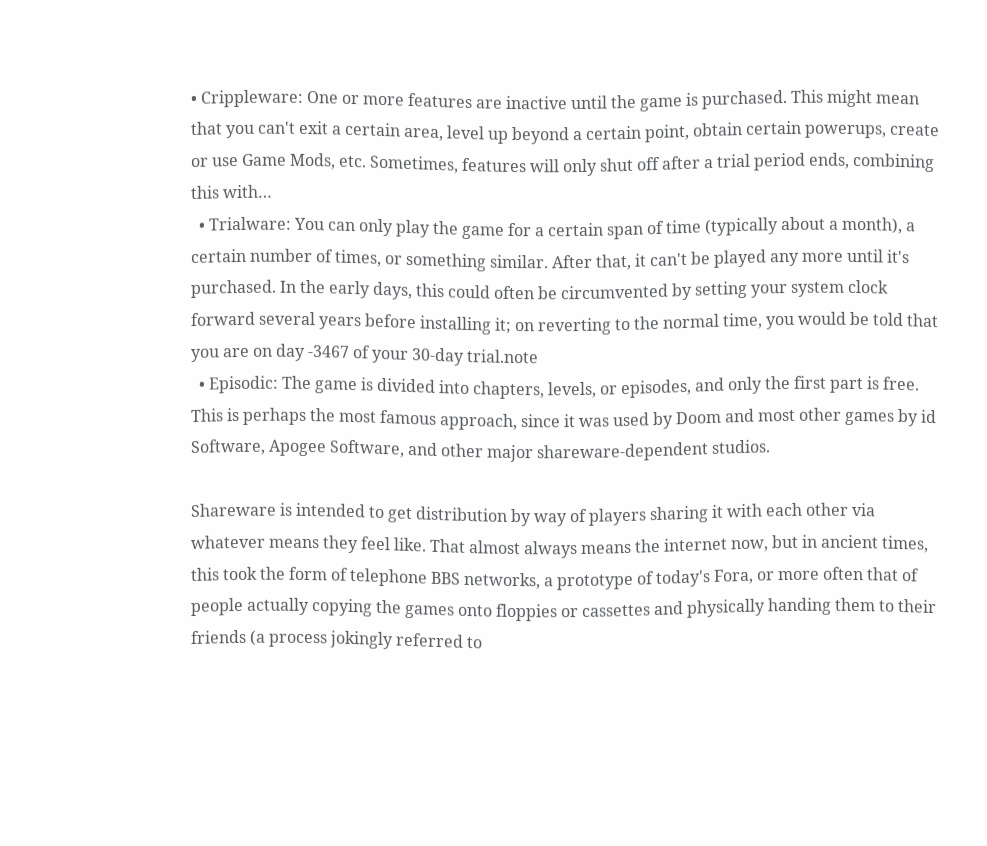• Crippleware: One or more features are inactive until the game is purchased. This might mean that you can't exit a certain area, level up beyond a certain point, obtain certain powerups, create or use Game Mods, etc. Sometimes, features will only shut off after a trial period ends, combining this with…
  • Trialware: You can only play the game for a certain span of time (typically about a month), a certain number of times, or something similar. After that, it can't be played any more until it's purchased. In the early days, this could often be circumvented by setting your system clock forward several years before installing it; on reverting to the normal time, you would be told that you are on day -3467 of your 30-day trial.note
  • Episodic: The game is divided into chapters, levels, or episodes, and only the first part is free. This is perhaps the most famous approach, since it was used by Doom and most other games by id Software, Apogee Software, and other major shareware-dependent studios.

Shareware is intended to get distribution by way of players sharing it with each other via whatever means they feel like. That almost always means the internet now, but in ancient times, this took the form of telephone BBS networks, a prototype of today's Fora, or more often that of people actually copying the games onto floppies or cassettes and physically handing them to their friends (a process jokingly referred to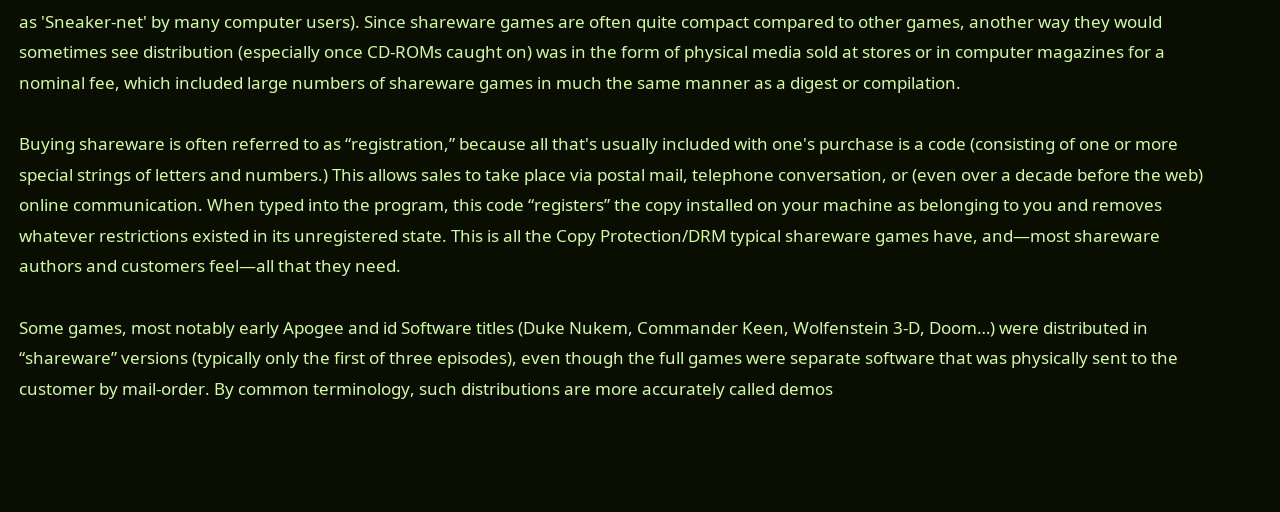as 'Sneaker-net' by many computer users). Since shareware games are often quite compact compared to other games, another way they would sometimes see distribution (especially once CD-ROMs caught on) was in the form of physical media sold at stores or in computer magazines for a nominal fee, which included large numbers of shareware games in much the same manner as a digest or compilation.

Buying shareware is often referred to as “registration,” because all that's usually included with one's purchase is a code (consisting of one or more special strings of letters and numbers.) This allows sales to take place via postal mail, telephone conversation, or (even over a decade before the web) online communication. When typed into the program, this code “registers” the copy installed on your machine as belonging to you and removes whatever restrictions existed in its unregistered state. This is all the Copy Protection/DRM typical shareware games have, and—most shareware authors and customers feel—all that they need.

Some games, most notably early Apogee and id Software titles (Duke Nukem, Commander Keen, Wolfenstein 3-D, Doom…) were distributed in “shareware” versions (typically only the first of three episodes), even though the full games were separate software that was physically sent to the customer by mail-order. By common terminology, such distributions are more accurately called demos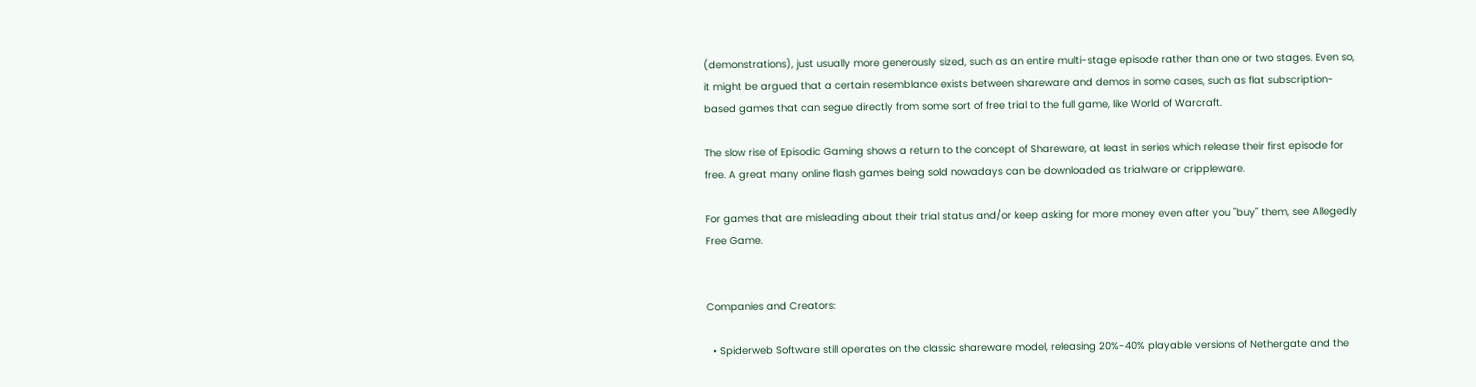(demonstrations), just usually more generously sized, such as an entire multi-stage episode rather than one or two stages. Even so, it might be argued that a certain resemblance exists between shareware and demos in some cases, such as flat subscription-based games that can segue directly from some sort of free trial to the full game, like World of Warcraft.

The slow rise of Episodic Gaming shows a return to the concept of Shareware, at least in series which release their first episode for free. A great many online flash games being sold nowadays can be downloaded as trialware or crippleware.

For games that are misleading about their trial status and/or keep asking for more money even after you "buy" them, see Allegedly Free Game.


Companies and Creators:

  • Spiderweb Software still operates on the classic shareware model, releasing 20%-40% playable versions of Nethergate and the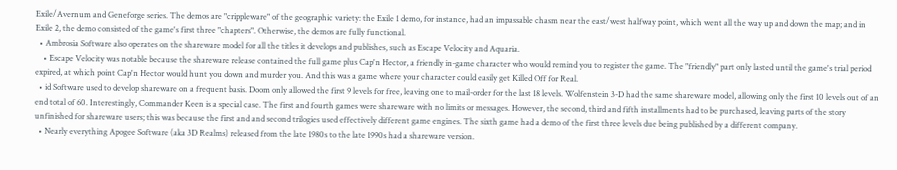Exile/Avernum and Geneforge series. The demos are "crippleware" of the geographic variety: the Exile 1 demo, for instance, had an impassable chasm near the east/west halfway point, which went all the way up and down the map; and in Exile 2, the demo consisted of the game's first three "chapters". Otherwise, the demos are fully functional.
  • Ambrosia Software also operates on the shareware model for all the titles it develops and publishes, such as Escape Velocity and Aquaria.
    • Escape Velocity was notable because the shareware release contained the full game plus Cap'n Hector, a friendly in-game character who would remind you to register the game. The "friendly" part only lasted until the game's trial period expired, at which point Cap'n Hector would hunt you down and murder you. And this was a game where your character could easily get Killed Off for Real.
  • id Software used to develop shareware on a frequent basis. Doom only allowed the first 9 levels for free, leaving one to mail-order for the last 18 levels. Wolfenstein 3-D had the same shareware model, allowing only the first 10 levels out of an end total of 60. Interestingly, Commander Keen is a special case. The first and fourth games were shareware with no limits or messages. However, the second, third and fifth installments had to be purchased, leaving parts of the story unfinished for shareware users; this was because the first and and second trilogies used effectively different game engines. The sixth game had a demo of the first three levels due being published by a different company.
  • Nearly everything Apogee Software (aka 3D Realms) released from the late 1980s to the late 1990s had a shareware version.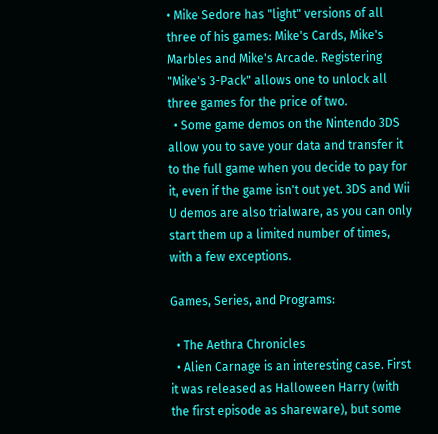• Mike Sedore has "light" versions of all three of his games: Mike's Cards, Mike's Marbles and Mike's Arcade. Registering "Mike's 3-Pack" allows one to unlock all three games for the price of two.
  • Some game demos on the Nintendo 3DS allow you to save your data and transfer it to the full game when you decide to pay for it, even if the game isn't out yet. 3DS and Wii U demos are also trialware, as you can only start them up a limited number of times, with a few exceptions.

Games, Series, and Programs:

  • The Aethra Chronicles
  • Alien Carnage is an interesting case. First it was released as Halloween Harry (with the first episode as shareware), but some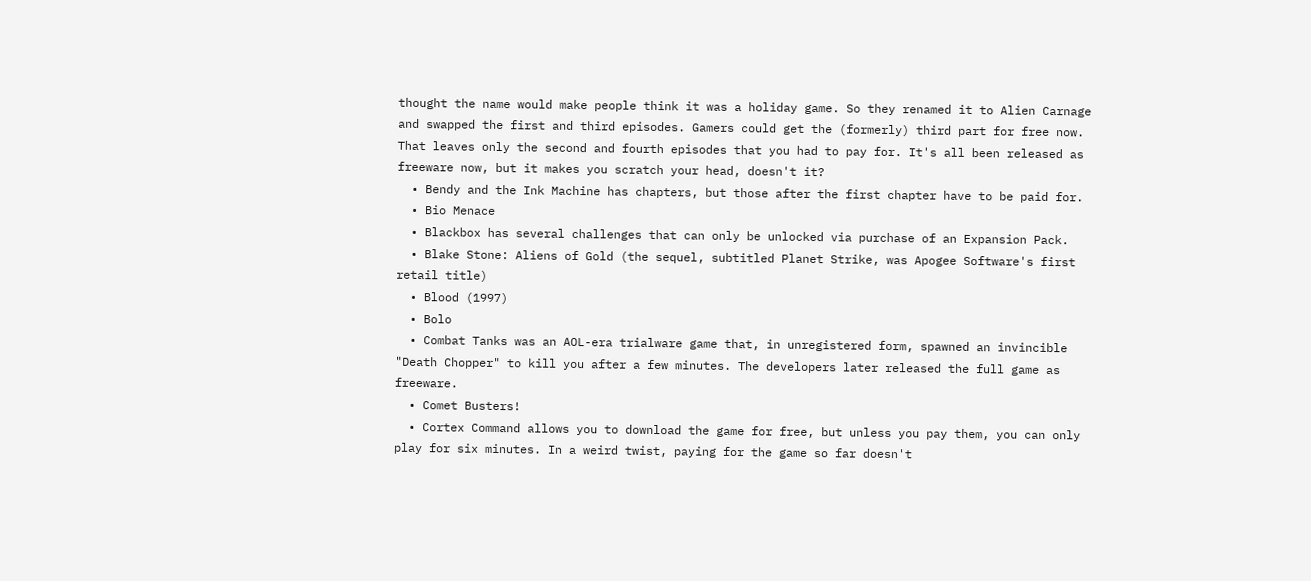thought the name would make people think it was a holiday game. So they renamed it to Alien Carnage and swapped the first and third episodes. Gamers could get the (formerly) third part for free now. That leaves only the second and fourth episodes that you had to pay for. It's all been released as freeware now, but it makes you scratch your head, doesn't it?
  • Bendy and the Ink Machine has chapters, but those after the first chapter have to be paid for.
  • Bio Menace
  • Blackbox has several challenges that can only be unlocked via purchase of an Expansion Pack.
  • Blake Stone: Aliens of Gold (the sequel, subtitled Planet Strike, was Apogee Software's first retail title)
  • Blood (1997)
  • Bolo
  • Combat Tanks was an AOL-era trialware game that, in unregistered form, spawned an invincible "Death Chopper" to kill you after a few minutes. The developers later released the full game as freeware.
  • Comet Busters!
  • Cortex Command allows you to download the game for free, but unless you pay them, you can only play for six minutes. In a weird twist, paying for the game so far doesn't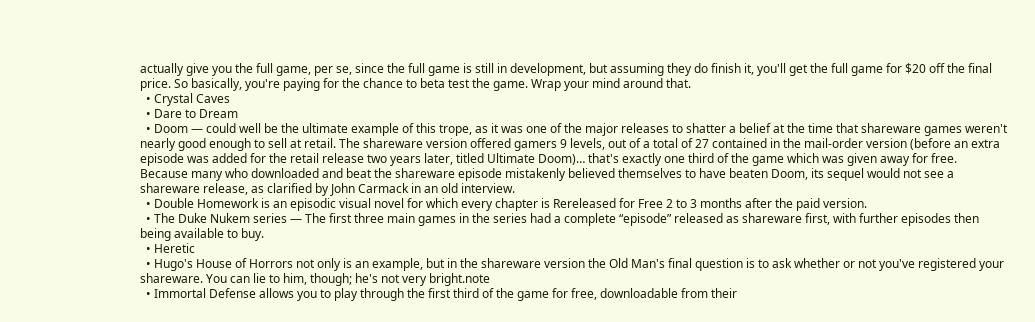actually give you the full game, per se, since the full game is still in development, but assuming they do finish it, you'll get the full game for $20 off the final price. So basically, you're paying for the chance to beta test the game. Wrap your mind around that.
  • Crystal Caves
  • Dare to Dream
  • Doom — could well be the ultimate example of this trope, as it was one of the major releases to shatter a belief at the time that shareware games weren't nearly good enough to sell at retail. The shareware version offered gamers 9 levels, out of a total of 27 contained in the mail-order version (before an extra episode was added for the retail release two years later, titled Ultimate Doom)… that's exactly one third of the game which was given away for free. Because many who downloaded and beat the shareware episode mistakenly believed themselves to have beaten Doom, its sequel would not see a shareware release, as clarified by John Carmack in an old interview.
  • Double Homework is an episodic visual novel for which every chapter is Rereleased for Free 2 to 3 months after the paid version.
  • The Duke Nukem series — The first three main games in the series had a complete “episode” released as shareware first, with further episodes then being available to buy.
  • Heretic
  • Hugo's House of Horrors not only is an example, but in the shareware version the Old Man's final question is to ask whether or not you've registered your shareware. You can lie to him, though; he's not very bright.note
  • Immortal Defense allows you to play through the first third of the game for free, downloadable from their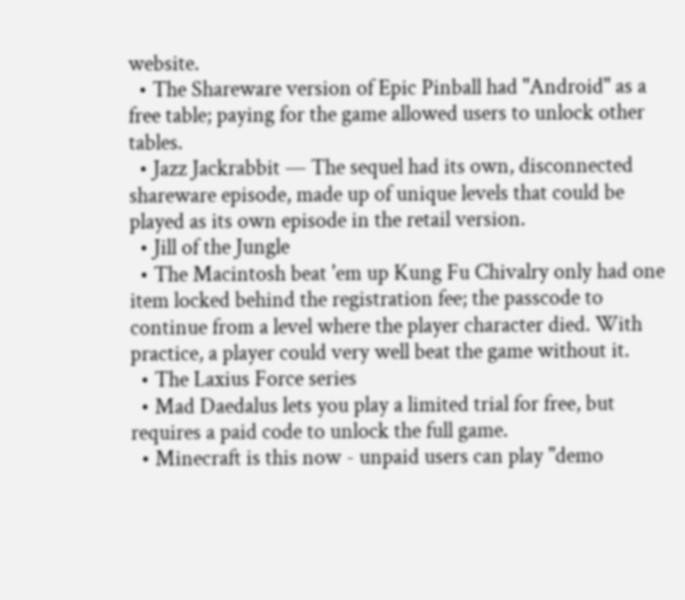website.
  • The Shareware version of Epic Pinball had "Android" as a free table; paying for the game allowed users to unlock other tables.
  • Jazz Jackrabbit — The sequel had its own, disconnected shareware episode, made up of unique levels that could be played as its own episode in the retail version.
  • Jill of the Jungle
  • The Macintosh beat 'em up Kung Fu Chivalry only had one item locked behind the registration fee; the passcode to continue from a level where the player character died. With practice, a player could very well beat the game without it.
  • The Laxius Force series
  • Mad Daedalus lets you play a limited trial for free, but requires a paid code to unlock the full game.
  • Minecraft is this now - unpaid users can play "demo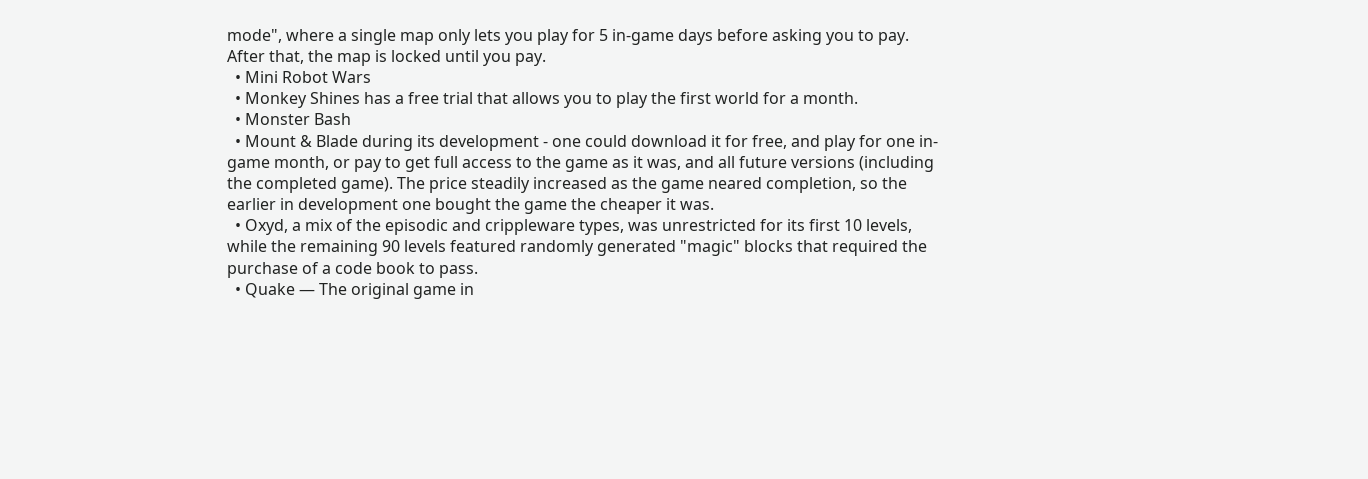mode", where a single map only lets you play for 5 in-game days before asking you to pay. After that, the map is locked until you pay.
  • Mini Robot Wars
  • Monkey Shines has a free trial that allows you to play the first world for a month.
  • Monster Bash
  • Mount & Blade during its development - one could download it for free, and play for one in-game month, or pay to get full access to the game as it was, and all future versions (including the completed game). The price steadily increased as the game neared completion, so the earlier in development one bought the game the cheaper it was.
  • Oxyd, a mix of the episodic and crippleware types, was unrestricted for its first 10 levels, while the remaining 90 levels featured randomly generated "magic" blocks that required the purchase of a code book to pass.
  • Quake — The original game in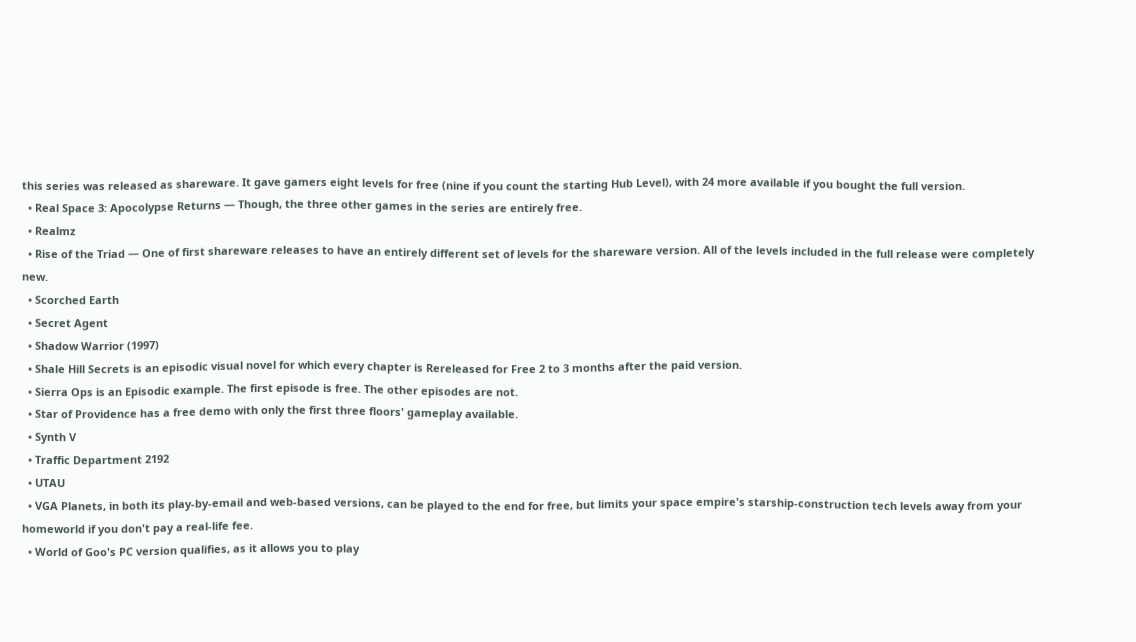this series was released as shareware. It gave gamers eight levels for free (nine if you count the starting Hub Level), with 24 more available if you bought the full version.
  • Real Space 3: Apocolypse Returns — Though, the three other games in the series are entirely free.
  • Realmz
  • Rise of the Triad — One of first shareware releases to have an entirely different set of levels for the shareware version. All of the levels included in the full release were completely new.
  • Scorched Earth
  • Secret Agent
  • Shadow Warrior (1997)
  • Shale Hill Secrets is an episodic visual novel for which every chapter is Rereleased for Free 2 to 3 months after the paid version.
  • Sierra Ops is an Episodic example. The first episode is free. The other episodes are not.
  • Star of Providence has a free demo with only the first three floors' gameplay available.
  • Synth V
  • Traffic Department 2192
  • UTAU
  • VGA Planets, in both its play-by-email and web-based versions, can be played to the end for free, but limits your space empire's starship-construction tech levels away from your homeworld if you don't pay a real-life fee.
  • World of Goo's PC version qualifies, as it allows you to play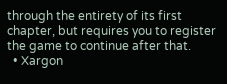through the entirety of its first chapter, but requires you to register the game to continue after that.
  • Xargon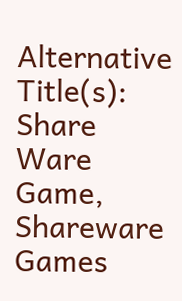Alternative Title(s): Share Ware Game, Shareware Games